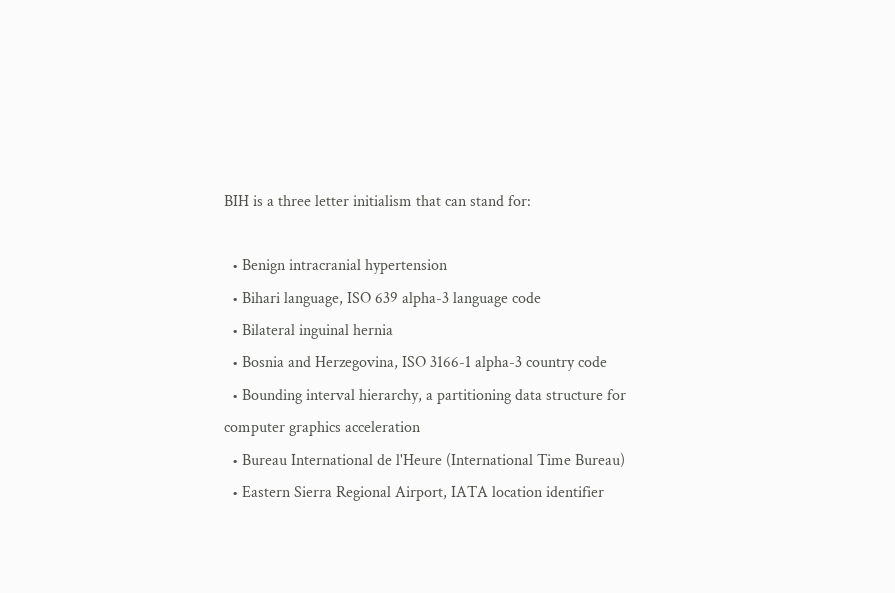BIH is a three letter initialism that can stand for:

  • Benign intracranial hypertension
  • Bihari language, ISO 639 alpha-3 language code
  • Bilateral inguinal hernia
  • Bosnia and Herzegovina, ISO 3166-1 alpha-3 country code
  • Bounding interval hierarchy, a partitioning data structure for computer graphics acceleration
  • Bureau International de l'Heure (International Time Bureau)
  • Eastern Sierra Regional Airport, IATA location identifier